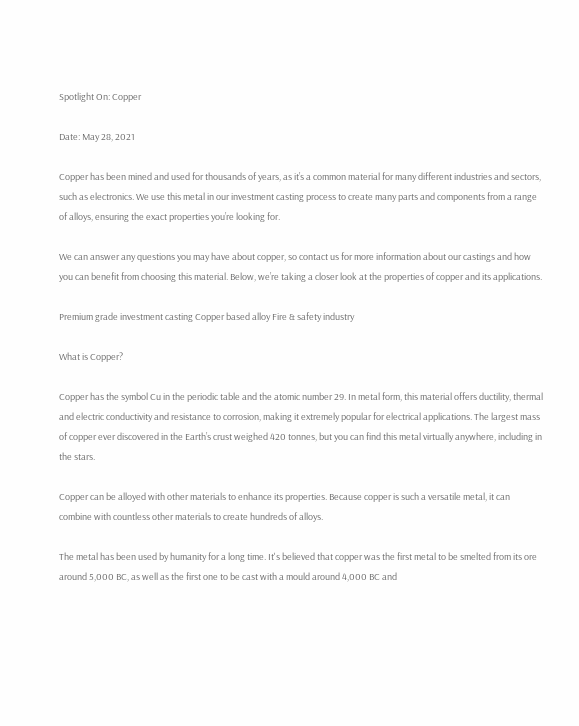Spotlight On: Copper

Date: May 28, 2021

Copper has been mined and used for thousands of years, as it’s a common material for many different industries and sectors, such as electronics. We use this metal in our investment casting process to create many parts and components from a range of alloys, ensuring the exact properties you’re looking for.

We can answer any questions you may have about copper, so contact us for more information about our castings and how you can benefit from choosing this material. Below, we’re taking a closer look at the properties of copper and its applications.

Premium grade investment casting Copper based alloy Fire & safety industry

What is Copper?

Copper has the symbol Cu in the periodic table and the atomic number 29. In metal form, this material offers ductility, thermal and electric conductivity and resistance to corrosion, making it extremely popular for electrical applications. The largest mass of copper ever discovered in the Earth’s crust weighed 420 tonnes, but you can find this metal virtually anywhere, including in the stars.

Copper can be alloyed with other materials to enhance its properties. Because copper is such a versatile metal, it can combine with countless other materials to create hundreds of alloys.

The metal has been used by humanity for a long time. It's believed that copper was the first metal to be smelted from its ore around 5,000 BC, as well as the first one to be cast with a mould around 4,000 BC and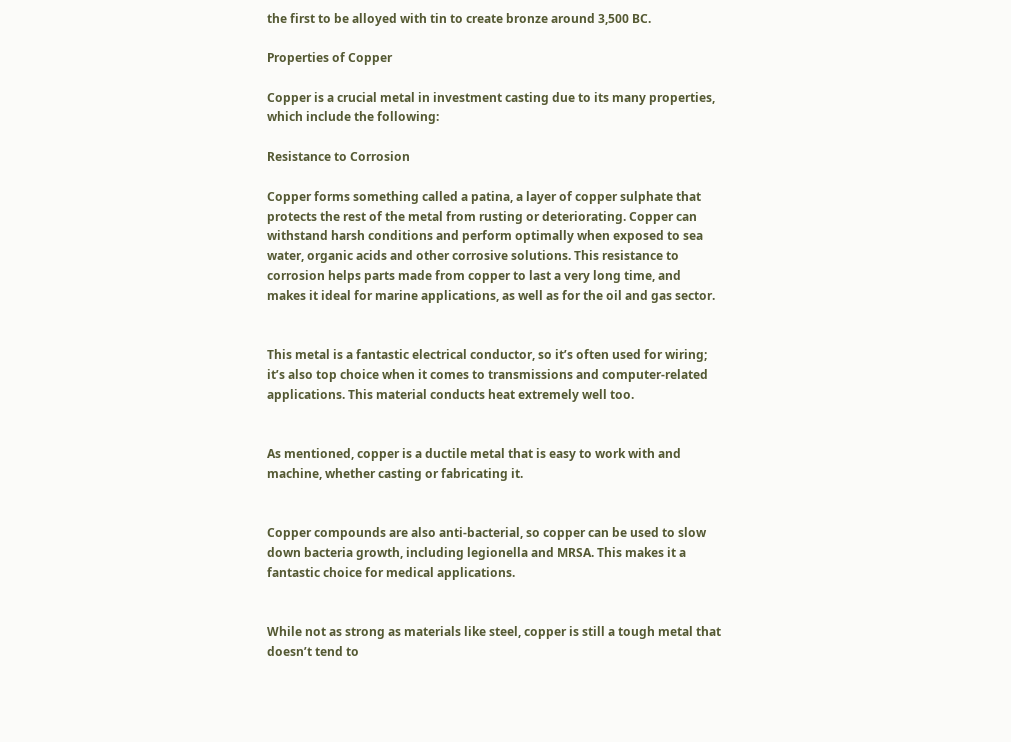the first to be alloyed with tin to create bronze around 3,500 BC.

Properties of Copper

Copper is a crucial metal in investment casting due to its many properties, which include the following:

Resistance to Corrosion

Copper forms something called a patina, a layer of copper sulphate that protects the rest of the metal from rusting or deteriorating. Copper can withstand harsh conditions and perform optimally when exposed to sea water, organic acids and other corrosive solutions. This resistance to corrosion helps parts made from copper to last a very long time, and makes it ideal for marine applications, as well as for the oil and gas sector.


This metal is a fantastic electrical conductor, so it’s often used for wiring; it’s also top choice when it comes to transmissions and computer-related applications. This material conducts heat extremely well too.


As mentioned, copper is a ductile metal that is easy to work with and machine, whether casting or fabricating it.


Copper compounds are also anti-bacterial, so copper can be used to slow down bacteria growth, including legionella and MRSA. This makes it a fantastic choice for medical applications.


While not as strong as materials like steel, copper is still a tough metal that doesn’t tend to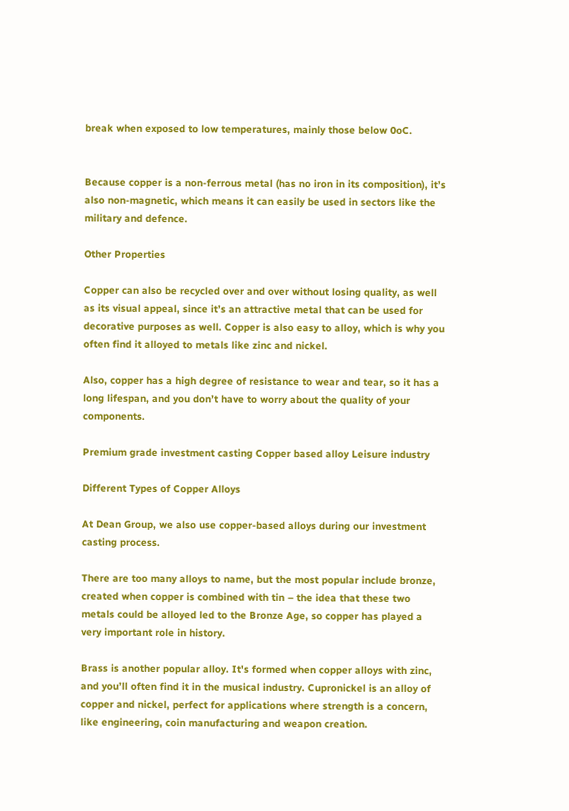break when exposed to low temperatures, mainly those below 0oC.


Because copper is a non-ferrous metal (has no iron in its composition), it’s also non-magnetic, which means it can easily be used in sectors like the military and defence.

Other Properties

Copper can also be recycled over and over without losing quality, as well as its visual appeal, since it’s an attractive metal that can be used for decorative purposes as well. Copper is also easy to alloy, which is why you often find it alloyed to metals like zinc and nickel.

Also, copper has a high degree of resistance to wear and tear, so it has a long lifespan, and you don’t have to worry about the quality of your components.

Premium grade investment casting Copper based alloy Leisure industry

Different Types of Copper Alloys

At Dean Group, we also use copper-based alloys during our investment casting process.

There are too many alloys to name, but the most popular include bronze, created when copper is combined with tin – the idea that these two metals could be alloyed led to the Bronze Age, so copper has played a very important role in history.

Brass is another popular alloy. It's formed when copper alloys with zinc, and you’ll often find it in the musical industry. Cupronickel is an alloy of copper and nickel, perfect for applications where strength is a concern, like engineering, coin manufacturing and weapon creation.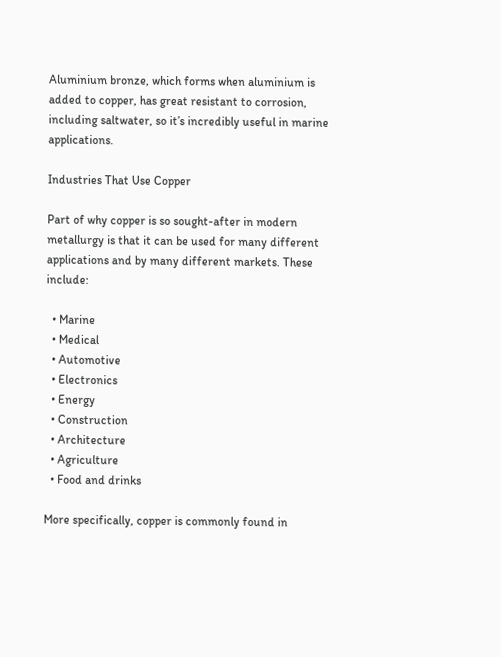Aluminium bronze, which forms when aluminium is added to copper, has great resistant to corrosion, including saltwater, so it’s incredibly useful in marine applications.

Industries That Use Copper

Part of why copper is so sought-after in modern metallurgy is that it can be used for many different applications and by many different markets. These include:

  • Marine
  • Medical
  • Automotive
  • Electronics
  • Energy
  • Construction
  • Architecture
  • Agriculture
  • Food and drinks

More specifically, copper is commonly found in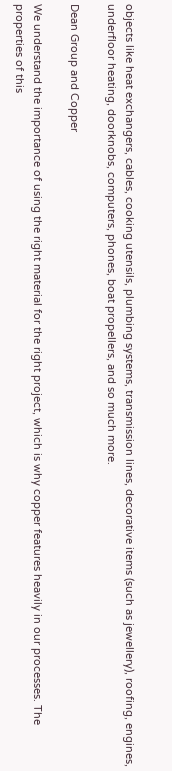objects like heat exchangers, cables, cooking utensils, plumbing systems, transmission lines, decorative items (such as jewellery), roofing, engines, underfloor heating, doorknobs, computers, phones, boat propellers, and so much more.

Dean Group and Copper

We understand the importance of using the right material for the right project, which is why copper features heavily in our processes. The properties of this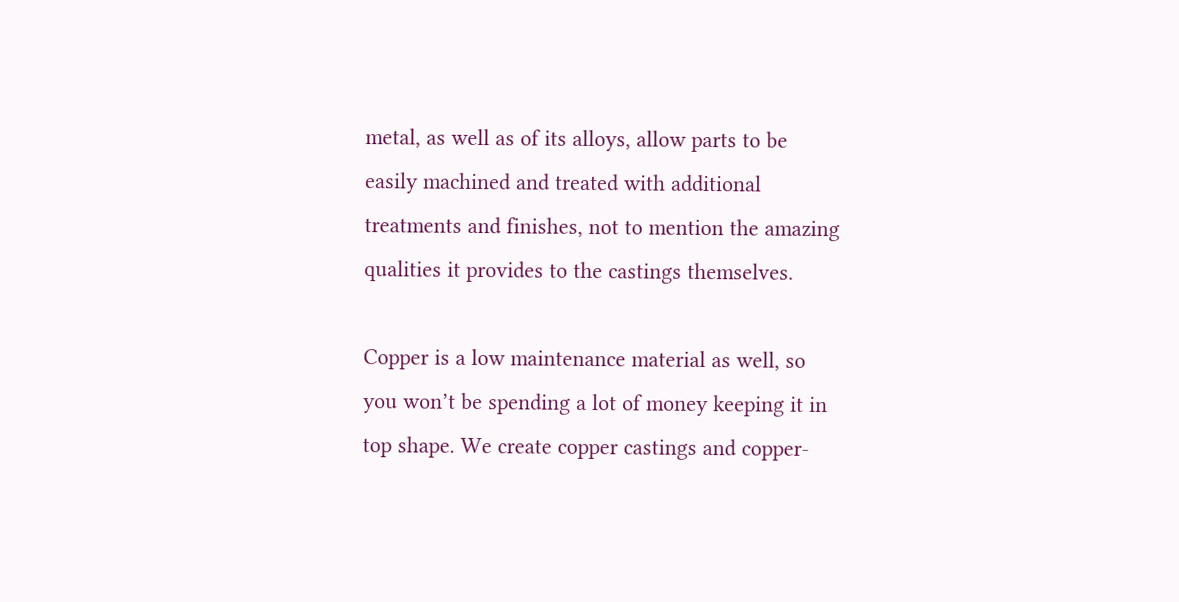metal, as well as of its alloys, allow parts to be easily machined and treated with additional treatments and finishes, not to mention the amazing qualities it provides to the castings themselves.

Copper is a low maintenance material as well, so you won’t be spending a lot of money keeping it in top shape. We create copper castings and copper-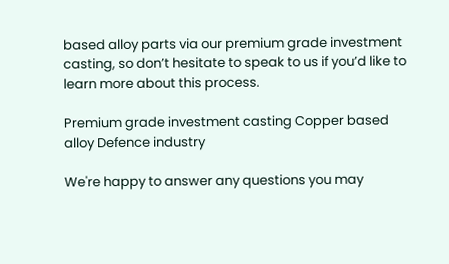based alloy parts via our premium grade investment casting, so don’t hesitate to speak to us if you’d like to learn more about this process.

Premium grade investment casting Copper based alloy Defence industry

We're happy to answer any questions you may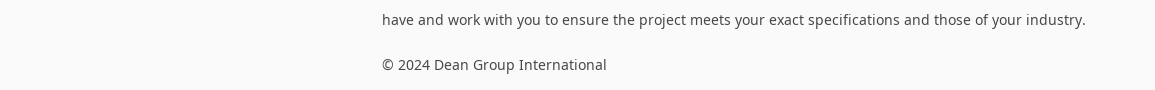have and work with you to ensure the project meets your exact specifications and those of your industry.

© 2024 Dean Group International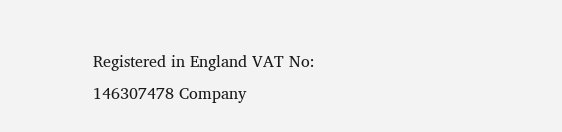Registered in England VAT No: 146307478 Company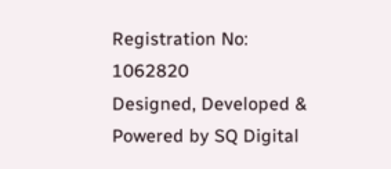Registration No: 1062820
Designed, Developed & Powered by SQ Digital